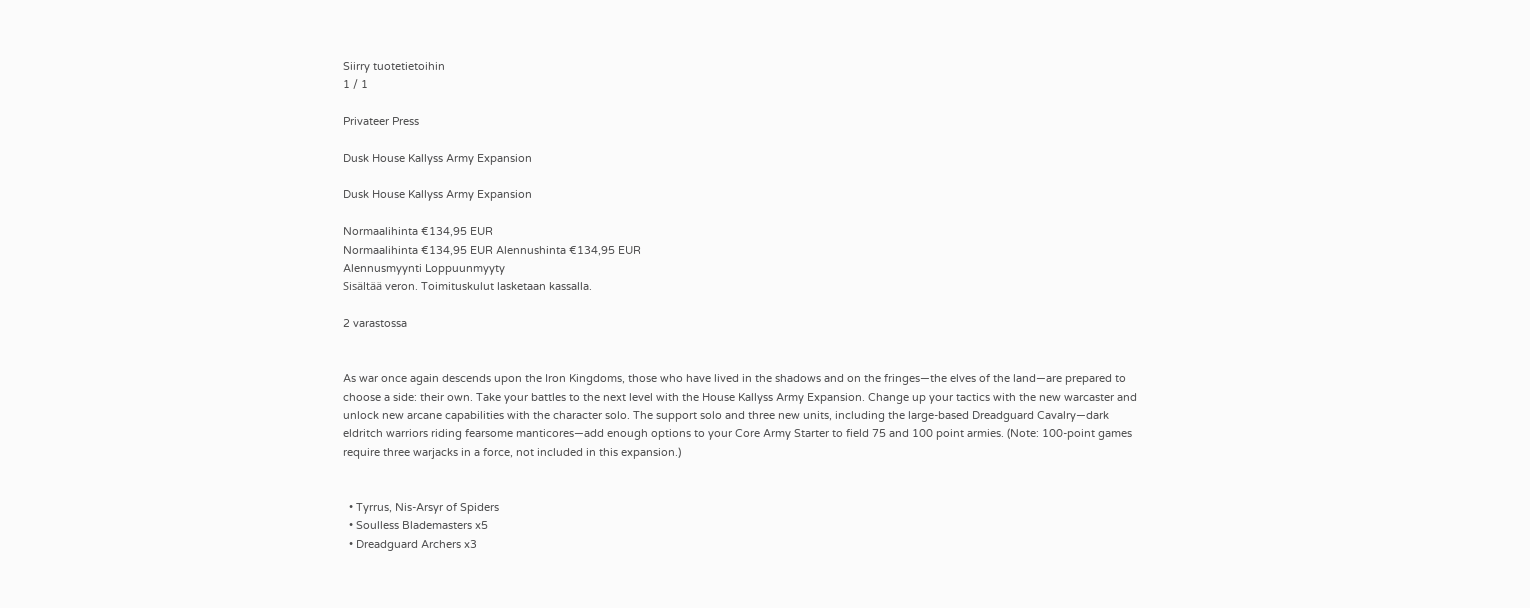Siirry tuotetietoihin
1 / 1

Privateer Press

Dusk House Kallyss Army Expansion

Dusk House Kallyss Army Expansion

Normaalihinta €134,95 EUR
Normaalihinta €134,95 EUR Alennushinta €134,95 EUR
Alennusmyynti Loppuunmyyty
Sisältää veron. Toimituskulut lasketaan kassalla.

2 varastossa


As war once again descends upon the Iron Kingdoms, those who have lived in the shadows and on the fringes—the elves of the land—are prepared to choose a side: their own. Take your battles to the next level with the House Kallyss Army Expansion. Change up your tactics with the new warcaster and unlock new arcane capabilities with the character solo. The support solo and three new units, including the large-based Dreadguard Cavalry—dark eldritch warriors riding fearsome manticores—add enough options to your Core Army Starter to field 75 and 100 point armies. (Note: 100-point games require three warjacks in a force, not included in this expansion.)


  • Tyrrus, Nis-Arsyr of Spiders
  • Soulless Blademasters x5
  • Dreadguard Archers x3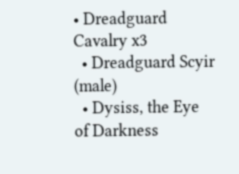• Dreadguard Cavalry x3
  • Dreadguard Scyir (male)
  • Dysiss, the Eye of Darkness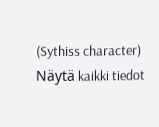(Sythiss character)
Näytä kaikki tiedot